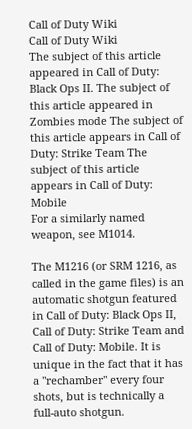Call of Duty Wiki
Call of Duty Wiki
The subject of this article appeared in Call of Duty: Black Ops II. The subject of this article appeared in Zombies mode The subject of this article appears in Call of Duty: Strike Team The subject of this article appears in Call of Duty: Mobile
For a similarly named weapon, see M1014.

The M1216 (or SRM 1216, as called in the game files) is an automatic shotgun featured in Call of Duty: Black Ops II, Call of Duty: Strike Team and Call of Duty: Mobile. It is unique in the fact that it has a "rechamber" every four shots, but is technically a full-auto shotgun.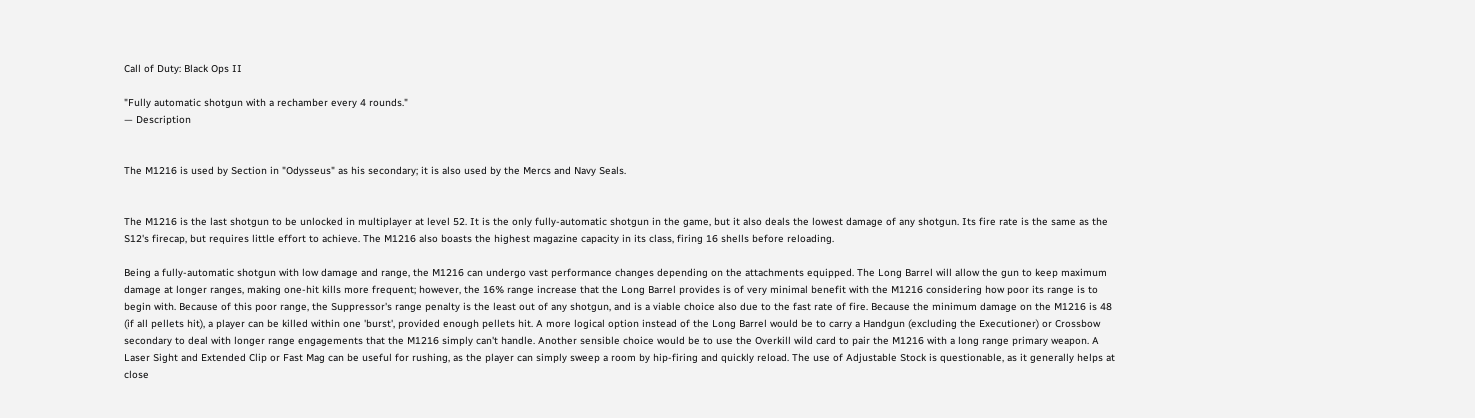Call of Duty: Black Ops II

"Fully automatic shotgun with a rechamber every 4 rounds."
— Description


The M1216 is used by Section in "Odysseus" as his secondary; it is also used by the Mercs and Navy Seals.


The M1216 is the last shotgun to be unlocked in multiplayer at level 52. It is the only fully-automatic shotgun in the game, but it also deals the lowest damage of any shotgun. Its fire rate is the same as the S12's firecap, but requires little effort to achieve. The M1216 also boasts the highest magazine capacity in its class, firing 16 shells before reloading.

Being a fully-automatic shotgun with low damage and range, the M1216 can undergo vast performance changes depending on the attachments equipped. The Long Barrel will allow the gun to keep maximum damage at longer ranges, making one-hit kills more frequent; however, the 16% range increase that the Long Barrel provides is of very minimal benefit with the M1216 considering how poor its range is to begin with. Because of this poor range, the Suppressor's range penalty is the least out of any shotgun, and is a viable choice also due to the fast rate of fire. Because the minimum damage on the M1216 is 48 (if all pellets hit), a player can be killed within one 'burst', provided enough pellets hit. A more logical option instead of the Long Barrel would be to carry a Handgun (excluding the Executioner) or Crossbow secondary to deal with longer range engagements that the M1216 simply can't handle. Another sensible choice would be to use the Overkill wild card to pair the M1216 with a long range primary weapon. A Laser Sight and Extended Clip or Fast Mag can be useful for rushing, as the player can simply sweep a room by hip-firing and quickly reload. The use of Adjustable Stock is questionable, as it generally helps at close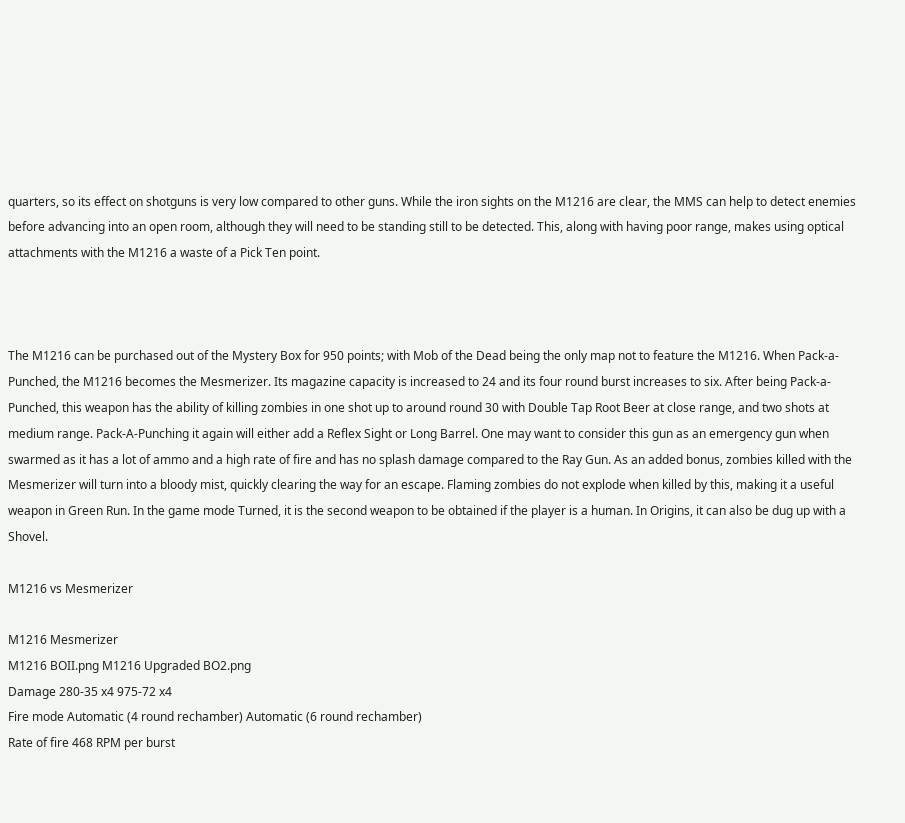quarters, so its effect on shotguns is very low compared to other guns. While the iron sights on the M1216 are clear, the MMS can help to detect enemies before advancing into an open room, although they will need to be standing still to be detected. This, along with having poor range, makes using optical attachments with the M1216 a waste of a Pick Ten point.



The M1216 can be purchased out of the Mystery Box for 950 points; with Mob of the Dead being the only map not to feature the M1216. When Pack-a-Punched, the M1216 becomes the Mesmerizer. Its magazine capacity is increased to 24 and its four round burst increases to six. After being Pack-a-Punched, this weapon has the ability of killing zombies in one shot up to around round 30 with Double Tap Root Beer at close range, and two shots at medium range. Pack-A-Punching it again will either add a Reflex Sight or Long Barrel. One may want to consider this gun as an emergency gun when swarmed as it has a lot of ammo and a high rate of fire and has no splash damage compared to the Ray Gun. As an added bonus, zombies killed with the Mesmerizer will turn into a bloody mist, quickly clearing the way for an escape. Flaming zombies do not explode when killed by this, making it a useful weapon in Green Run. In the game mode Turned, it is the second weapon to be obtained if the player is a human. In Origins, it can also be dug up with a Shovel.

M1216 vs Mesmerizer

M1216 Mesmerizer
M1216 BOII.png M1216 Upgraded BO2.png
Damage 280-35 x4 975-72 x4
Fire mode Automatic (4 round rechamber) Automatic (6 round rechamber)
Rate of fire 468 RPM per burst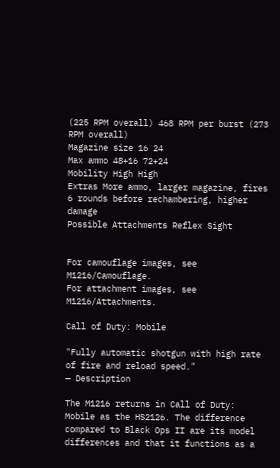(225 RPM overall) 468 RPM per burst (273 RPM overall)
Magazine size 16 24
Max ammo 48+16 72+24
Mobility High High
Extras More ammo, larger magazine, fires 6 rounds before rechambering, higher damage
Possible Attachments Reflex Sight


For camouflage images, see M1216/Camouflage.
For attachment images, see M1216/Attachments.

Call of Duty: Mobile

"Fully automatic shotgun with high rate of fire and reload speed."
— Description

The M1216 returns in Call of Duty: Mobile as the HS2126. The difference compared to Black Ops II are its model differences and that it functions as a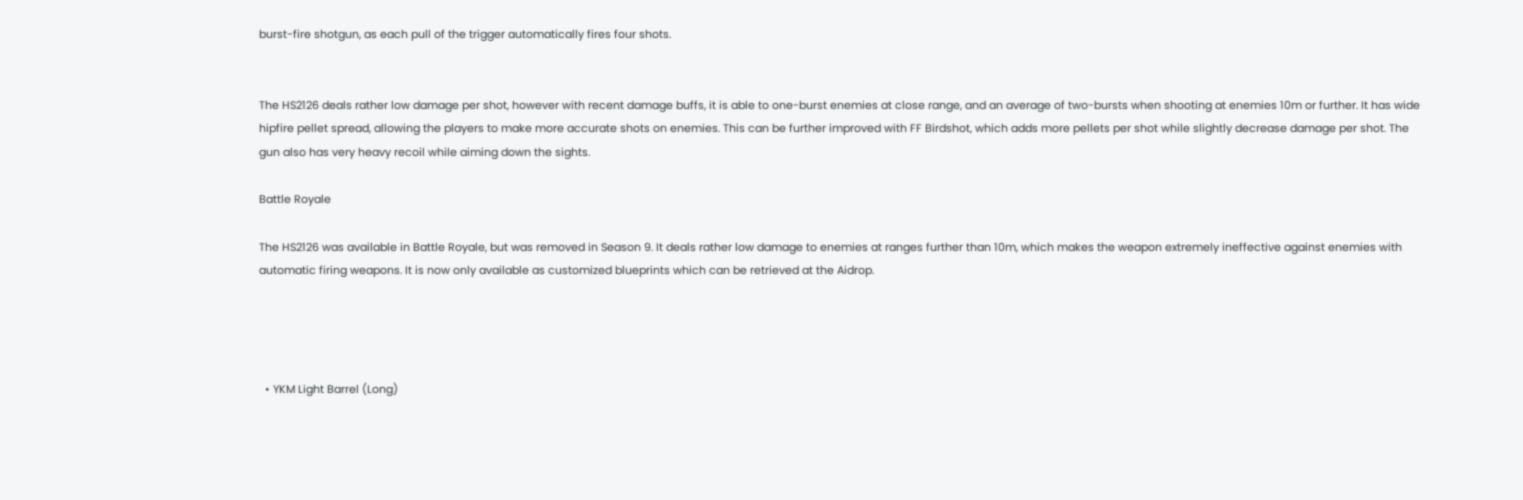burst-fire shotgun, as each pull of the trigger automatically fires four shots.


The HS2126 deals rather low damage per shot, however with recent damage buffs, it is able to one-burst enemies at close range, and an average of two-bursts when shooting at enemies 10m or further. It has wide hipfire pellet spread, allowing the players to make more accurate shots on enemies. This can be further improved with FF Birdshot, which adds more pellets per shot while slightly decrease damage per shot. The gun also has very heavy recoil while aiming down the sights.

Battle Royale

The HS2126 was available in Battle Royale, but was removed in Season 9. It deals rather low damage to enemies at ranges further than 10m, which makes the weapon extremely ineffective against enemies with automatic firing weapons. It is now only available as customized blueprints which can be retrieved at the Aidrop.




  • YKM Light Barrel (Long)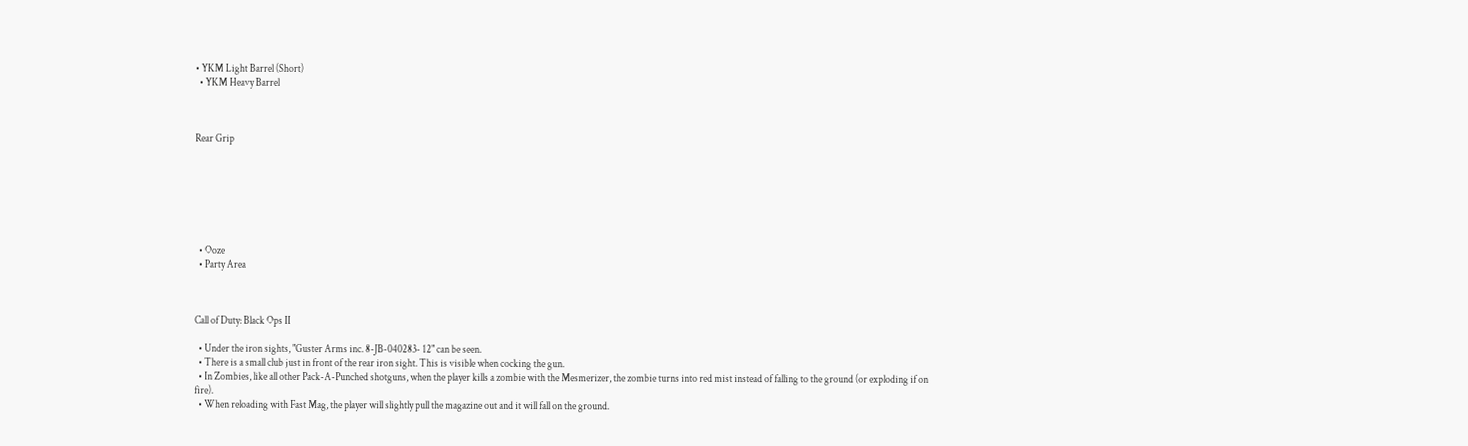• YKM Light Barrel (Short)
  • YKM Heavy Barrel



Rear Grip







  • Ooze
  • Party Area



Call of Duty: Black Ops II

  • Under the iron sights, "Guster Arms inc. 8-JB-040283- 12" can be seen.
  • There is a small club just in front of the rear iron sight. This is visible when cocking the gun.
  • In Zombies, like all other Pack-A-Punched shotguns, when the player kills a zombie with the Mesmerizer, the zombie turns into red mist instead of falling to the ground (or exploding if on fire).
  • When reloading with Fast Mag, the player will slightly pull the magazine out and it will fall on the ground.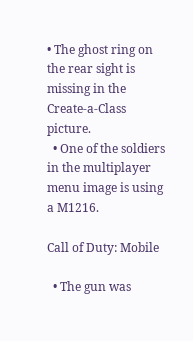• The ghost ring on the rear sight is missing in the Create-a-Class picture.
  • One of the soldiers in the multiplayer menu image is using a M1216.

Call of Duty: Mobile

  • The gun was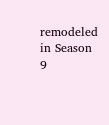remodeled in Season 9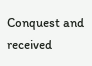Conquest and received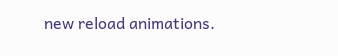new reload animations.